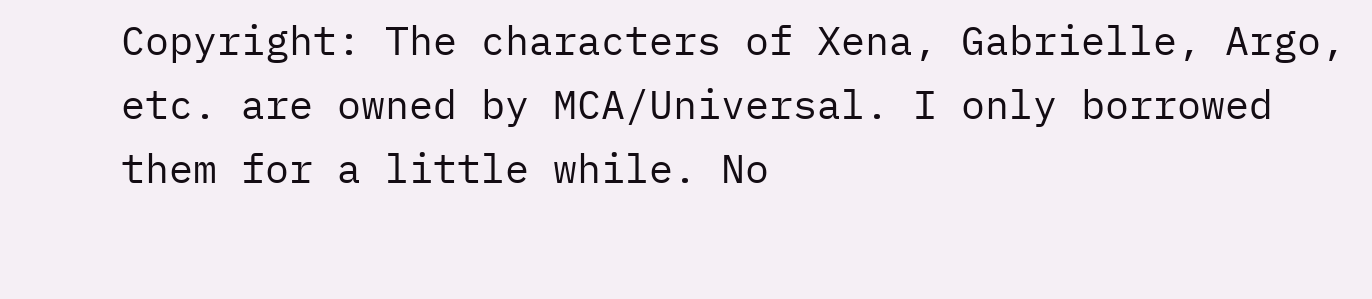Copyright: The characters of Xena, Gabrielle, Argo, etc. are owned by MCA/Universal. I only borrowed them for a little while. No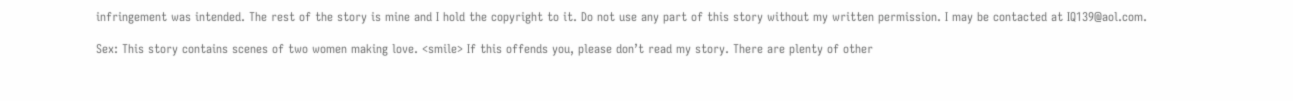infringement was intended. The rest of the story is mine and I hold the copyright to it. Do not use any part of this story without my written permission. I may be contacted at IQ139@aol.com.

Sex: This story contains scenes of two women making love. <smile> If this offends you, please don’t read my story. There are plenty of other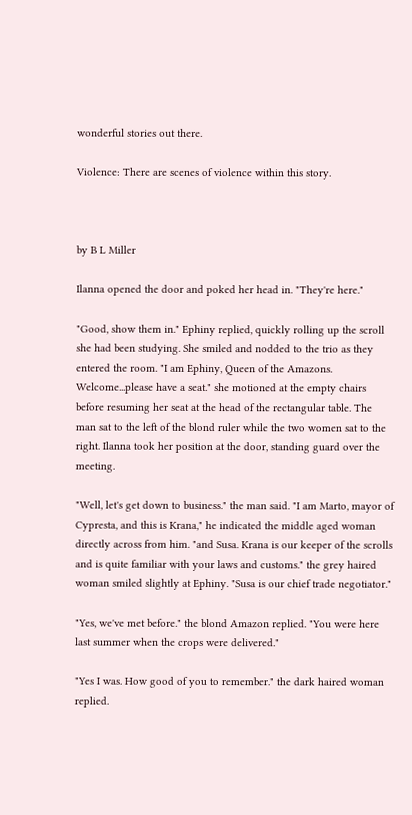wonderful stories out there.

Violence: There are scenes of violence within this story.



by B L Miller

Ilanna opened the door and poked her head in. "They're here."

"Good, show them in." Ephiny replied, quickly rolling up the scroll she had been studying. She smiled and nodded to the trio as they entered the room. "I am Ephiny, Queen of the Amazons. Welcome...please have a seat." she motioned at the empty chairs before resuming her seat at the head of the rectangular table. The man sat to the left of the blond ruler while the two women sat to the right. Ilanna took her position at the door, standing guard over the meeting.

"Well, let's get down to business." the man said. "I am Marto, mayor of Cypresta, and this is Krana," he indicated the middle aged woman directly across from him. "and Susa. Krana is our keeper of the scrolls and is quite familiar with your laws and customs." the grey haired woman smiled slightly at Ephiny. "Susa is our chief trade negotiator."

"Yes, we've met before." the blond Amazon replied. "You were here last summer when the crops were delivered."

"Yes I was. How good of you to remember." the dark haired woman replied.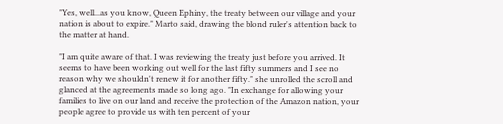"Yes, well...as you know, Queen Ephiny, the treaty between our village and your nation is about to expire." Marto said, drawing the blond ruler's attention back to the matter at hand.

"I am quite aware of that. I was reviewing the treaty just before you arrived. It seems to have been working out well for the last fifty summers and I see no reason why we shouldn't renew it for another fifty." she unrolled the scroll and glanced at the agreements made so long ago. "In exchange for allowing your families to live on our land and receive the protection of the Amazon nation, your people agree to provide us with ten percent of your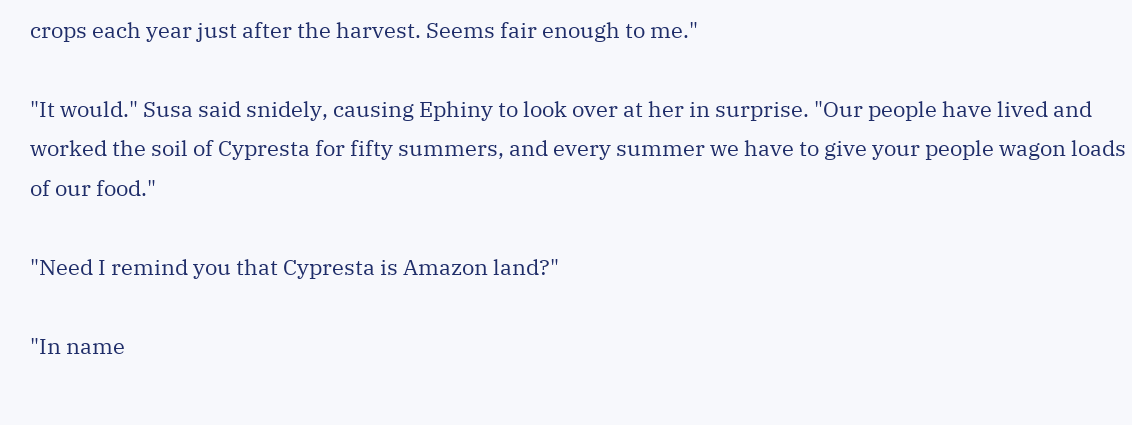crops each year just after the harvest. Seems fair enough to me."

"It would." Susa said snidely, causing Ephiny to look over at her in surprise. "Our people have lived and worked the soil of Cypresta for fifty summers, and every summer we have to give your people wagon loads of our food."

"Need I remind you that Cypresta is Amazon land?"

"In name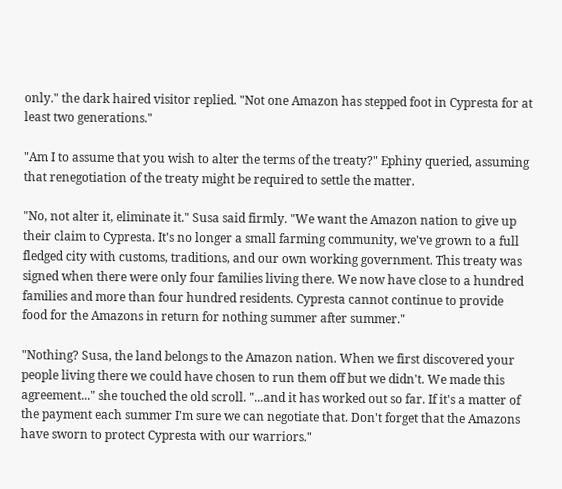only." the dark haired visitor replied. "Not one Amazon has stepped foot in Cypresta for at least two generations."

"Am I to assume that you wish to alter the terms of the treaty?" Ephiny queried, assuming that renegotiation of the treaty might be required to settle the matter.

"No, not alter it, eliminate it." Susa said firmly. "We want the Amazon nation to give up their claim to Cypresta. It's no longer a small farming community, we've grown to a full fledged city with customs, traditions, and our own working government. This treaty was signed when there were only four families living there. We now have close to a hundred families and more than four hundred residents. Cypresta cannot continue to provide food for the Amazons in return for nothing summer after summer."

"Nothing? Susa, the land belongs to the Amazon nation. When we first discovered your people living there we could have chosen to run them off but we didn't. We made this agreement..." she touched the old scroll. "...and it has worked out so far. If it's a matter of the payment each summer I'm sure we can negotiate that. Don't forget that the Amazons have sworn to protect Cypresta with our warriors."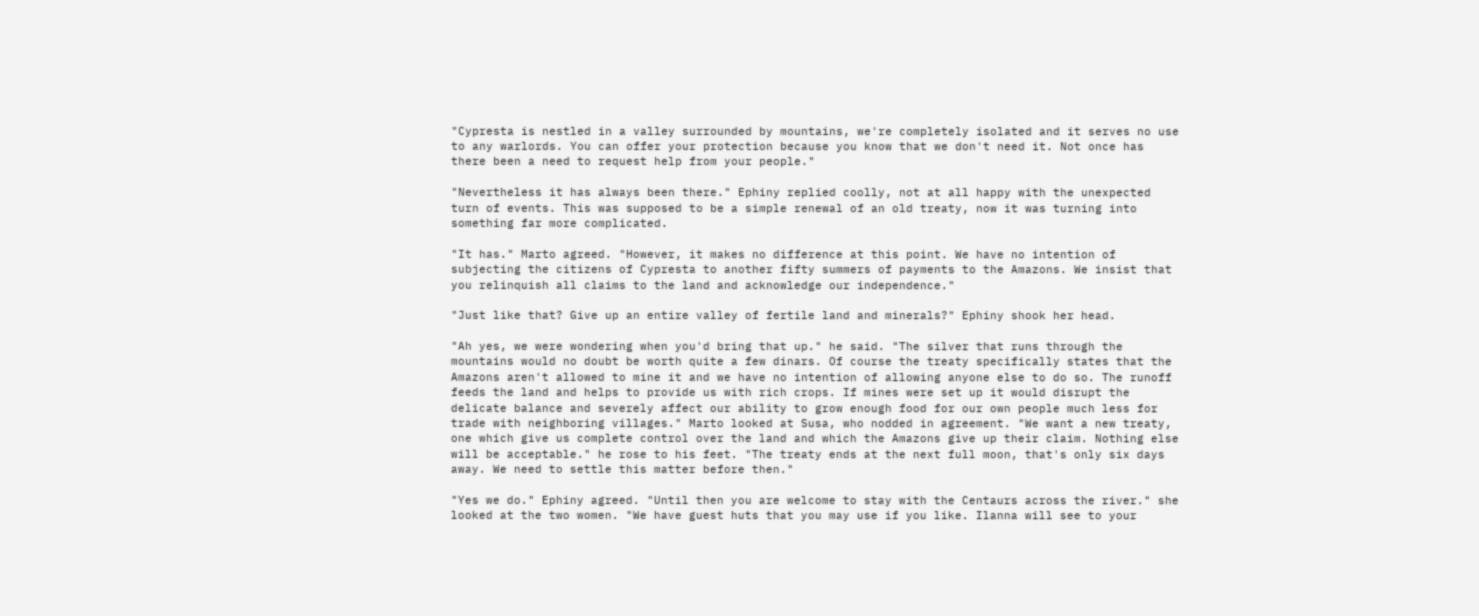"Cypresta is nestled in a valley surrounded by mountains, we're completely isolated and it serves no use to any warlords. You can offer your protection because you know that we don't need it. Not once has there been a need to request help from your people."

"Nevertheless it has always been there." Ephiny replied coolly, not at all happy with the unexpected turn of events. This was supposed to be a simple renewal of an old treaty, now it was turning into something far more complicated.

"It has." Marto agreed. "However, it makes no difference at this point. We have no intention of subjecting the citizens of Cypresta to another fifty summers of payments to the Amazons. We insist that you relinquish all claims to the land and acknowledge our independence."

"Just like that? Give up an entire valley of fertile land and minerals?" Ephiny shook her head.

"Ah yes, we were wondering when you'd bring that up." he said. "The silver that runs through the mountains would no doubt be worth quite a few dinars. Of course the treaty specifically states that the Amazons aren't allowed to mine it and we have no intention of allowing anyone else to do so. The runoff feeds the land and helps to provide us with rich crops. If mines were set up it would disrupt the delicate balance and severely affect our ability to grow enough food for our own people much less for trade with neighboring villages." Marto looked at Susa, who nodded in agreement. "We want a new treaty, one which give us complete control over the land and which the Amazons give up their claim. Nothing else will be acceptable." he rose to his feet. "The treaty ends at the next full moon, that's only six days away. We need to settle this matter before then."

"Yes we do." Ephiny agreed. "Until then you are welcome to stay with the Centaurs across the river." she looked at the two women. "We have guest huts that you may use if you like. Ilanna will see to your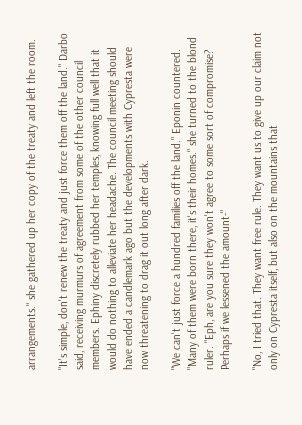arrangements." she gathered up her copy of the treaty and left the room.

"It's simple, don't renew the treaty and just force them off the land." Darbo said, receiving murmurs of agreement from some of the other council members. Ephiny discretely rubbed her temples, knowing full well that it would do nothing to alleviate her headache. The council meeting should have ended a candlemark ago but the developments with Cypresta were now threatening to drag it out long after dark.

"We can't just force a hundred families off the land." Eponin countered. "Many of them were born there, it's their homes." she turned to the blond ruler. "Eph, are you sure they won't agree to some sort of compromise? Perhaps if we lessened the amount-"

"No, I tried that. They want free rule. They want us to give up our claim not only on Cypresta itself, but also on the mountains that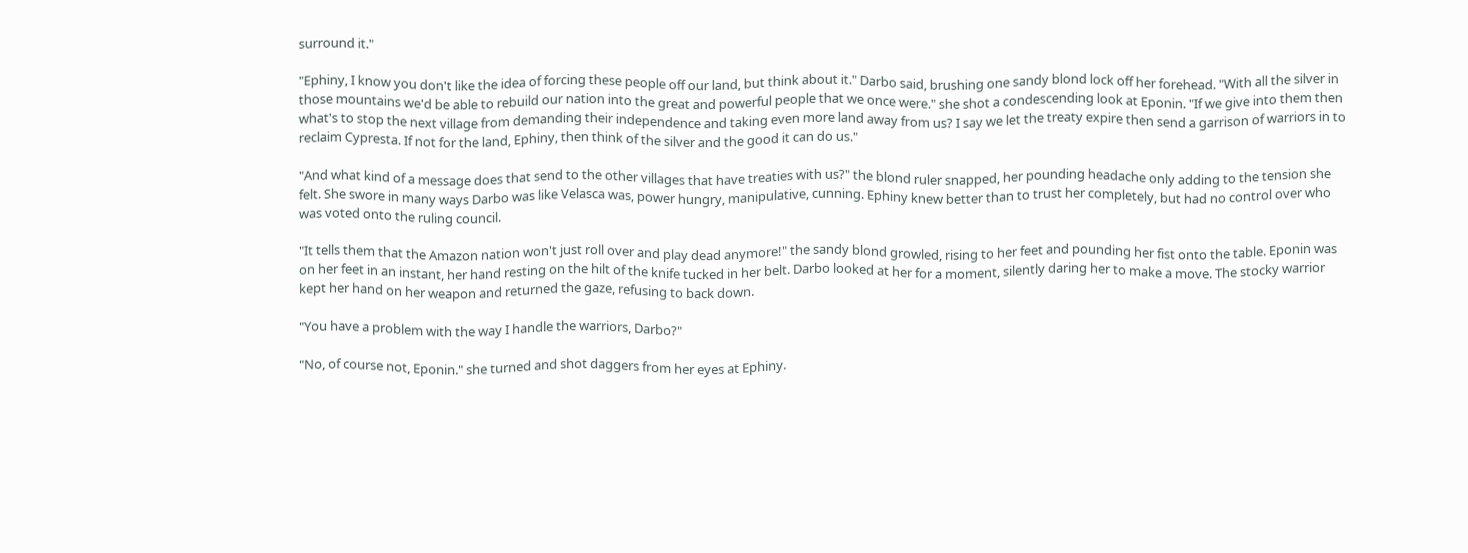surround it."

"Ephiny, I know you don't like the idea of forcing these people off our land, but think about it." Darbo said, brushing one sandy blond lock off her forehead. "With all the silver in those mountains we'd be able to rebuild our nation into the great and powerful people that we once were." she shot a condescending look at Eponin. "If we give into them then what's to stop the next village from demanding their independence and taking even more land away from us? I say we let the treaty expire then send a garrison of warriors in to reclaim Cypresta. If not for the land, Ephiny, then think of the silver and the good it can do us."

"And what kind of a message does that send to the other villages that have treaties with us?" the blond ruler snapped, her pounding headache only adding to the tension she felt. She swore in many ways Darbo was like Velasca was, power hungry, manipulative, cunning. Ephiny knew better than to trust her completely, but had no control over who was voted onto the ruling council.

"It tells them that the Amazon nation won't just roll over and play dead anymore!" the sandy blond growled, rising to her feet and pounding her fist onto the table. Eponin was on her feet in an instant, her hand resting on the hilt of the knife tucked in her belt. Darbo looked at her for a moment, silently daring her to make a move. The stocky warrior kept her hand on her weapon and returned the gaze, refusing to back down.

"You have a problem with the way I handle the warriors, Darbo?"

"No, of course not, Eponin." she turned and shot daggers from her eyes at Ephiny.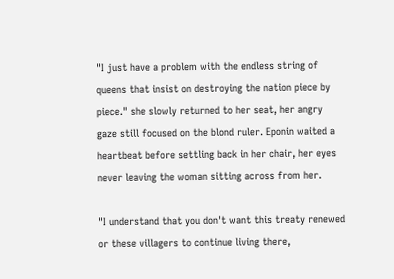"I just have a problem with the endless string of queens that insist on destroying the nation piece by piece." she slowly returned to her seat, her angry gaze still focused on the blond ruler. Eponin waited a heartbeat before settling back in her chair, her eyes never leaving the woman sitting across from her.

"I understand that you don't want this treaty renewed or these villagers to continue living there,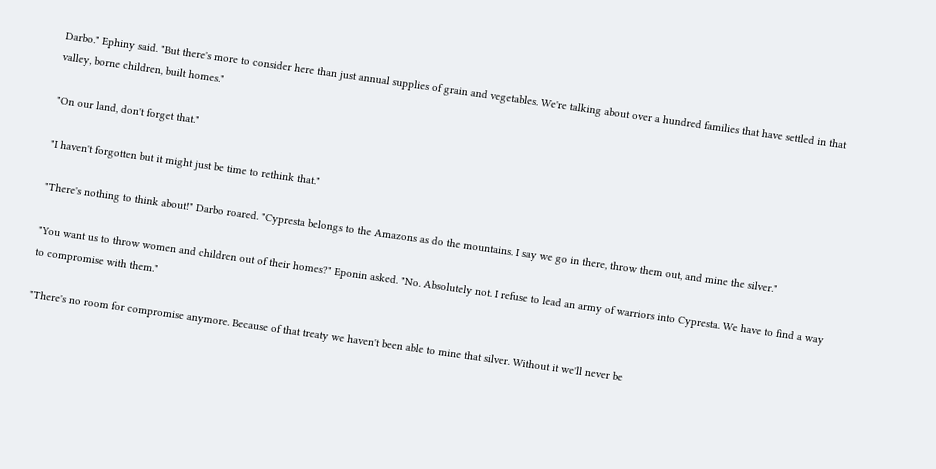Darbo." Ephiny said. "But there's more to consider here than just annual supplies of grain and vegetables. We're talking about over a hundred families that have settled in that valley, borne children, built homes."

"On our land, don't forget that."

"I haven't forgotten but it might just be time to rethink that."

"There's nothing to think about!" Darbo roared. "Cypresta belongs to the Amazons as do the mountains. I say we go in there, throw them out, and mine the silver."

"You want us to throw women and children out of their homes?" Eponin asked. "No. Absolutely not. I refuse to lead an army of warriors into Cypresta. We have to find a way to compromise with them."

"There's no room for compromise anymore. Because of that treaty we haven't been able to mine that silver. Without it we'll never be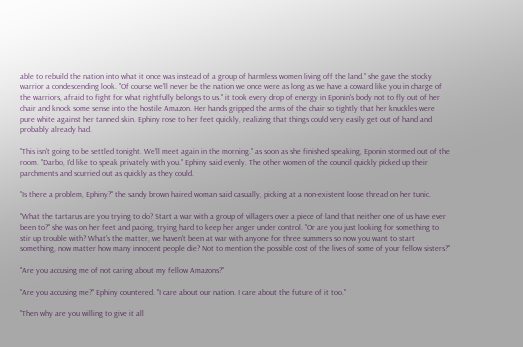able to rebuild the nation into what it once was instead of a group of harmless women living off the land." she gave the stocky warrior a condescending look. "Of course we'll never be the nation we once were as long as we have a coward like you in charge of the warriors, afraid to fight for what rightfully belongs to us." it took every drop of energy in Eponin's body not to fly out of her chair and knock some sense into the hostile Amazon. Her hands gripped the arms of the chair so tightly that her knuckles were pure white against her tanned skin. Ephiny rose to her feet quickly, realizing that things could very easily get out of hand and probably already had.

"This isn't going to be settled tonight. We'll meet again in the morning." as soon as she finished speaking, Eponin stormed out of the room. "Darbo, I'd like to speak privately with you." Ephiny said evenly. The other women of the council quickly picked up their parchments and scurried out as quickly as they could.

"Is there a problem, Ephiny?" the sandy brown haired woman said casually, picking at a non-existent loose thread on her tunic.

"What the tartarus are you trying to do? Start a war with a group of villagers over a piece of land that neither one of us have ever been to?" she was on her feet and pacing, trying hard to keep her anger under control. "Or are you just looking for something to stir up trouble with? What's the matter, we haven't been at war with anyone for three summers so now you want to start something, now matter how many innocent people die? Not to mention the possible cost of the lives of some of your fellow sisters?"

"Are you accusing me of not caring about my fellow Amazons?"

"Are you accusing me?" Ephiny countered. "I care about our nation. I care about the future of it too."

"Then why are you willing to give it all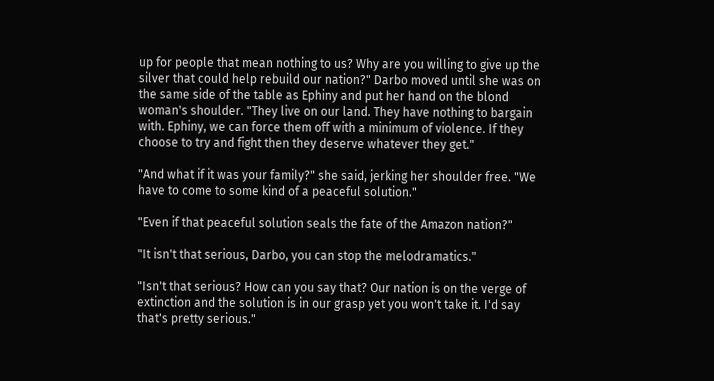up for people that mean nothing to us? Why are you willing to give up the silver that could help rebuild our nation?" Darbo moved until she was on the same side of the table as Ephiny and put her hand on the blond woman's shoulder. "They live on our land. They have nothing to bargain with. Ephiny, we can force them off with a minimum of violence. If they choose to try and fight then they deserve whatever they get."

"And what if it was your family?" she said, jerking her shoulder free. "We have to come to some kind of a peaceful solution."

"Even if that peaceful solution seals the fate of the Amazon nation?"

"It isn't that serious, Darbo, you can stop the melodramatics."

"Isn't that serious? How can you say that? Our nation is on the verge of extinction and the solution is in our grasp yet you won't take it. I'd say that's pretty serious."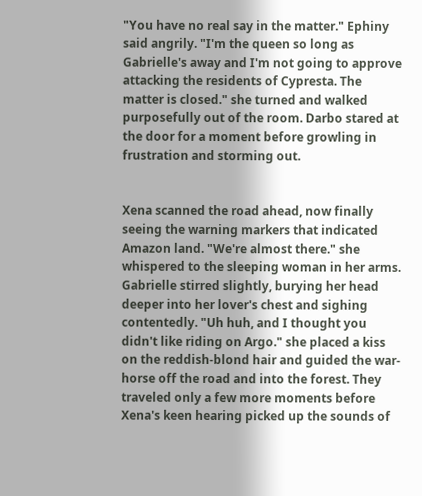"You have no real say in the matter." Ephiny said angrily. "I'm the queen so long as Gabrielle's away and I'm not going to approve attacking the residents of Cypresta. The matter is closed." she turned and walked purposefully out of the room. Darbo stared at the door for a moment before growling in frustration and storming out.


Xena scanned the road ahead, now finally seeing the warning markers that indicated Amazon land. "We're almost there." she whispered to the sleeping woman in her arms. Gabrielle stirred slightly, burying her head deeper into her lover's chest and sighing contentedly. "Uh huh, and I thought you didn't like riding on Argo." she placed a kiss on the reddish-blond hair and guided the war-horse off the road and into the forest. They traveled only a few more moments before Xena's keen hearing picked up the sounds of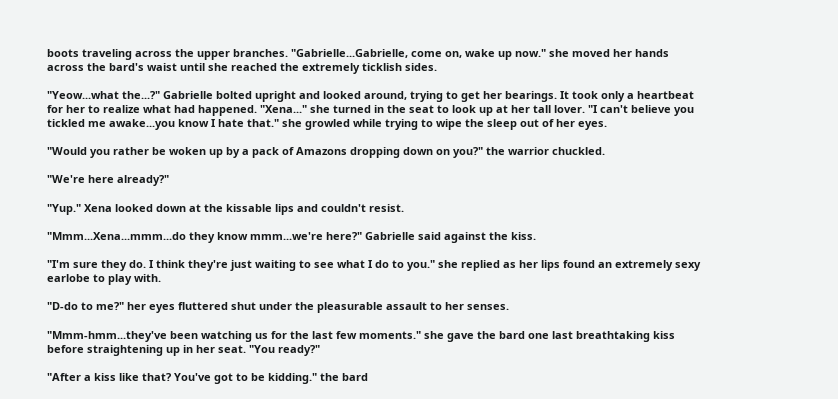boots traveling across the upper branches. "Gabrielle...Gabrielle, come on, wake up now." she moved her hands across the bard's waist until she reached the extremely ticklish sides.

"Yeow...what the...?" Gabrielle bolted upright and looked around, trying to get her bearings. It took only a heartbeat for her to realize what had happened. "Xena..." she turned in the seat to look up at her tall lover. "I can't believe you tickled me awake...you know I hate that." she growled while trying to wipe the sleep out of her eyes.

"Would you rather be woken up by a pack of Amazons dropping down on you?" the warrior chuckled.

"We're here already?"

"Yup." Xena looked down at the kissable lips and couldn't resist.

"Mmm...Xena...mmm...do they know mmm...we're here?" Gabrielle said against the kiss.

"I'm sure they do. I think they're just waiting to see what I do to you." she replied as her lips found an extremely sexy earlobe to play with.

"D-do to me?" her eyes fluttered shut under the pleasurable assault to her senses.

"Mmm-hmm...they've been watching us for the last few moments." she gave the bard one last breathtaking kiss before straightening up in her seat. "You ready?"

"After a kiss like that? You've got to be kidding." the bard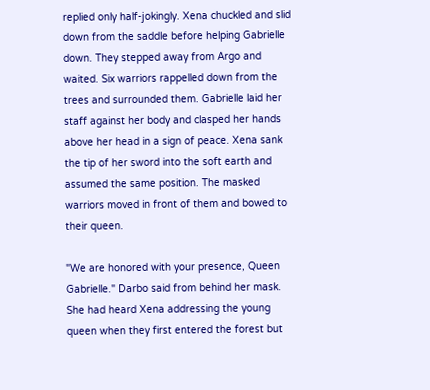replied only half-jokingly. Xena chuckled and slid down from the saddle before helping Gabrielle down. They stepped away from Argo and waited. Six warriors rappelled down from the trees and surrounded them. Gabrielle laid her staff against her body and clasped her hands above her head in a sign of peace. Xena sank the tip of her sword into the soft earth and assumed the same position. The masked warriors moved in front of them and bowed to their queen.

"We are honored with your presence, Queen Gabrielle." Darbo said from behind her mask. She had heard Xena addressing the young queen when they first entered the forest but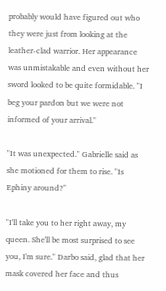probably would have figured out who they were just from looking at the leather-clad warrior. Her appearance was unmistakable and even without her sword looked to be quite formidable. "I beg your pardon but we were not informed of your arrival."

"It was unexpected." Gabrielle said as she motioned for them to rise. "Is Ephiny around?"

"I'll take you to her right away, my queen. She'll be most surprised to see you, I'm sure." Darbo said, glad that her mask covered her face and thus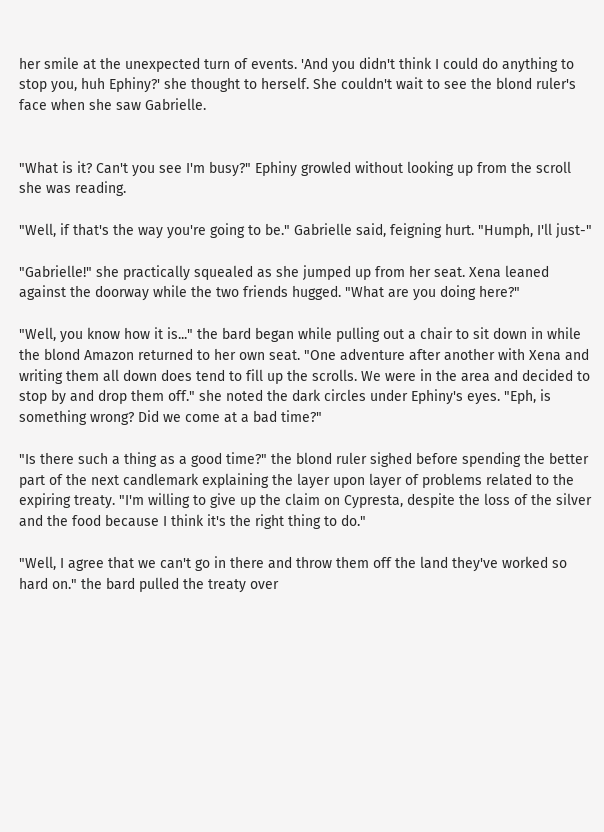her smile at the unexpected turn of events. 'And you didn't think I could do anything to stop you, huh Ephiny?' she thought to herself. She couldn't wait to see the blond ruler's face when she saw Gabrielle.


"What is it? Can't you see I'm busy?" Ephiny growled without looking up from the scroll she was reading.

"Well, if that's the way you're going to be." Gabrielle said, feigning hurt. "Humph, I'll just-"

"Gabrielle!" she practically squealed as she jumped up from her seat. Xena leaned against the doorway while the two friends hugged. "What are you doing here?"

"Well, you know how it is..." the bard began while pulling out a chair to sit down in while the blond Amazon returned to her own seat. "One adventure after another with Xena and writing them all down does tend to fill up the scrolls. We were in the area and decided to stop by and drop them off." she noted the dark circles under Ephiny's eyes. "Eph, is something wrong? Did we come at a bad time?"

"Is there such a thing as a good time?" the blond ruler sighed before spending the better part of the next candlemark explaining the layer upon layer of problems related to the expiring treaty. "I'm willing to give up the claim on Cypresta, despite the loss of the silver and the food because I think it's the right thing to do."

"Well, I agree that we can't go in there and throw them off the land they've worked so hard on." the bard pulled the treaty over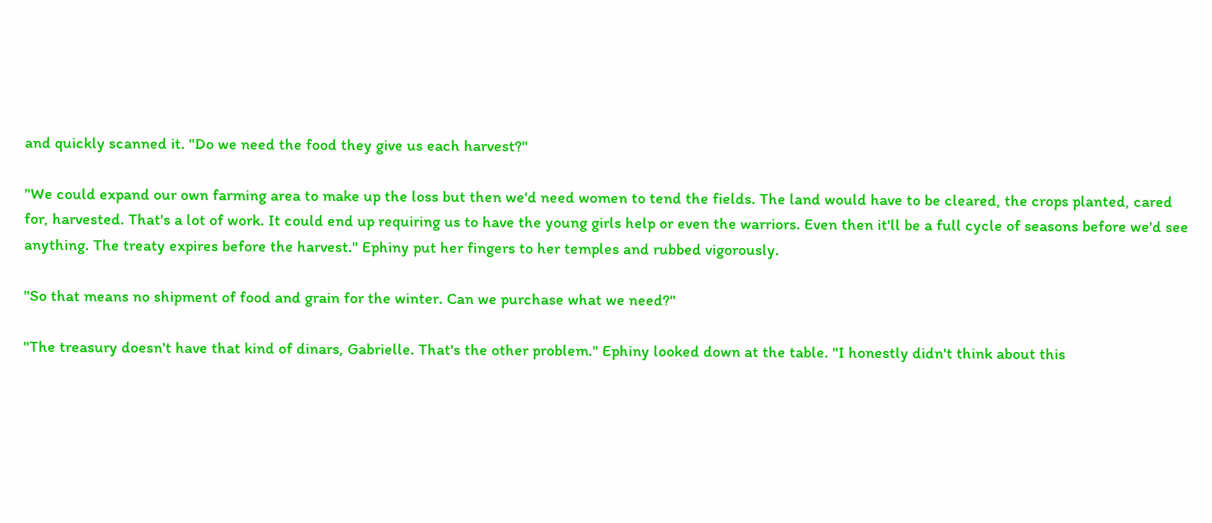and quickly scanned it. "Do we need the food they give us each harvest?"

"We could expand our own farming area to make up the loss but then we'd need women to tend the fields. The land would have to be cleared, the crops planted, cared for, harvested. That's a lot of work. It could end up requiring us to have the young girls help or even the warriors. Even then it'll be a full cycle of seasons before we'd see anything. The treaty expires before the harvest." Ephiny put her fingers to her temples and rubbed vigorously.

"So that means no shipment of food and grain for the winter. Can we purchase what we need?"

"The treasury doesn't have that kind of dinars, Gabrielle. That's the other problem." Ephiny looked down at the table. "I honestly didn't think about this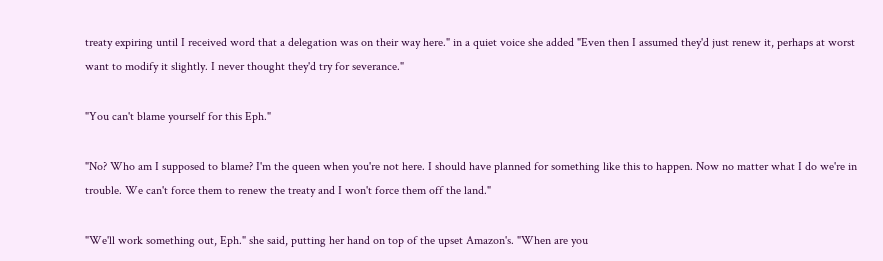treaty expiring until I received word that a delegation was on their way here." in a quiet voice she added "Even then I assumed they'd just renew it, perhaps at worst want to modify it slightly. I never thought they'd try for severance."

"You can't blame yourself for this Eph."

"No? Who am I supposed to blame? I'm the queen when you're not here. I should have planned for something like this to happen. Now no matter what I do we're in trouble. We can't force them to renew the treaty and I won't force them off the land."

"We'll work something out, Eph." she said, putting her hand on top of the upset Amazon's. "When are you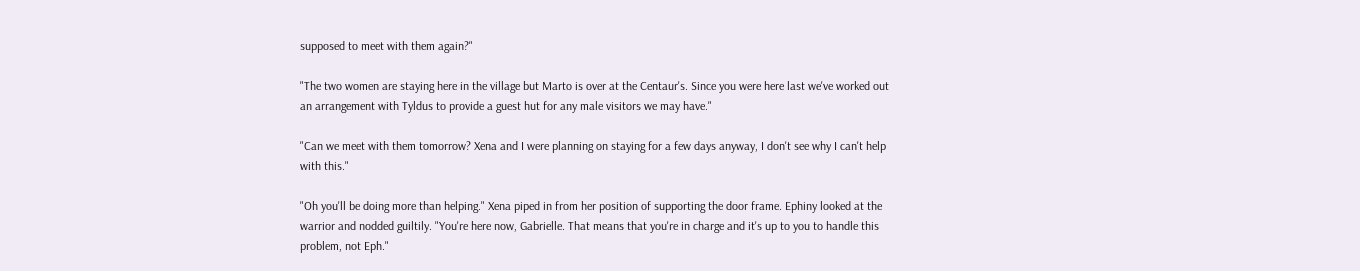supposed to meet with them again?"

"The two women are staying here in the village but Marto is over at the Centaur's. Since you were here last we've worked out an arrangement with Tyldus to provide a guest hut for any male visitors we may have."

"Can we meet with them tomorrow? Xena and I were planning on staying for a few days anyway, I don't see why I can't help with this."

"Oh you'll be doing more than helping." Xena piped in from her position of supporting the door frame. Ephiny looked at the warrior and nodded guiltily. "You're here now, Gabrielle. That means that you're in charge and it's up to you to handle this problem, not Eph."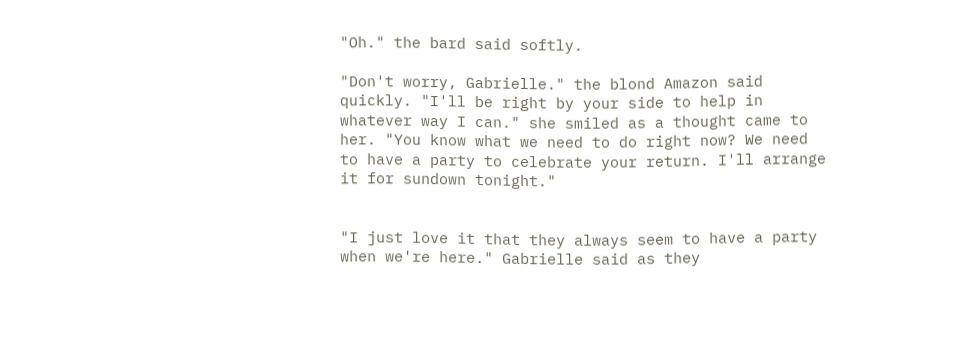"Oh." the bard said softly.

"Don't worry, Gabrielle." the blond Amazon said quickly. "I'll be right by your side to help in whatever way I can." she smiled as a thought came to her. "You know what we need to do right now? We need to have a party to celebrate your return. I'll arrange it for sundown tonight."


"I just love it that they always seem to have a party when we're here." Gabrielle said as they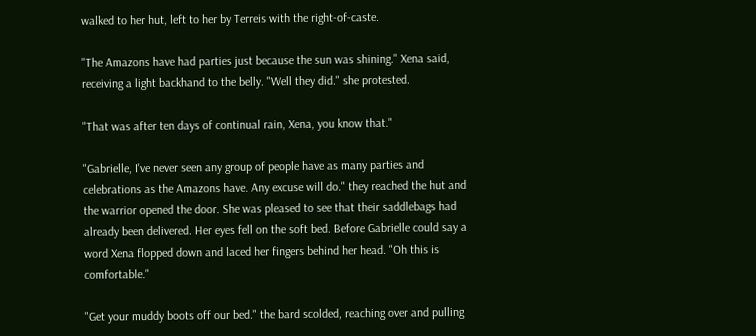walked to her hut, left to her by Terreis with the right-of-caste.

"The Amazons have had parties just because the sun was shining." Xena said, receiving a light backhand to the belly. "Well they did." she protested.

"That was after ten days of continual rain, Xena, you know that."

"Gabrielle, I've never seen any group of people have as many parties and celebrations as the Amazons have. Any excuse will do." they reached the hut and the warrior opened the door. She was pleased to see that their saddlebags had already been delivered. Her eyes fell on the soft bed. Before Gabrielle could say a word Xena flopped down and laced her fingers behind her head. "Oh this is comfortable."

"Get your muddy boots off our bed." the bard scolded, reaching over and pulling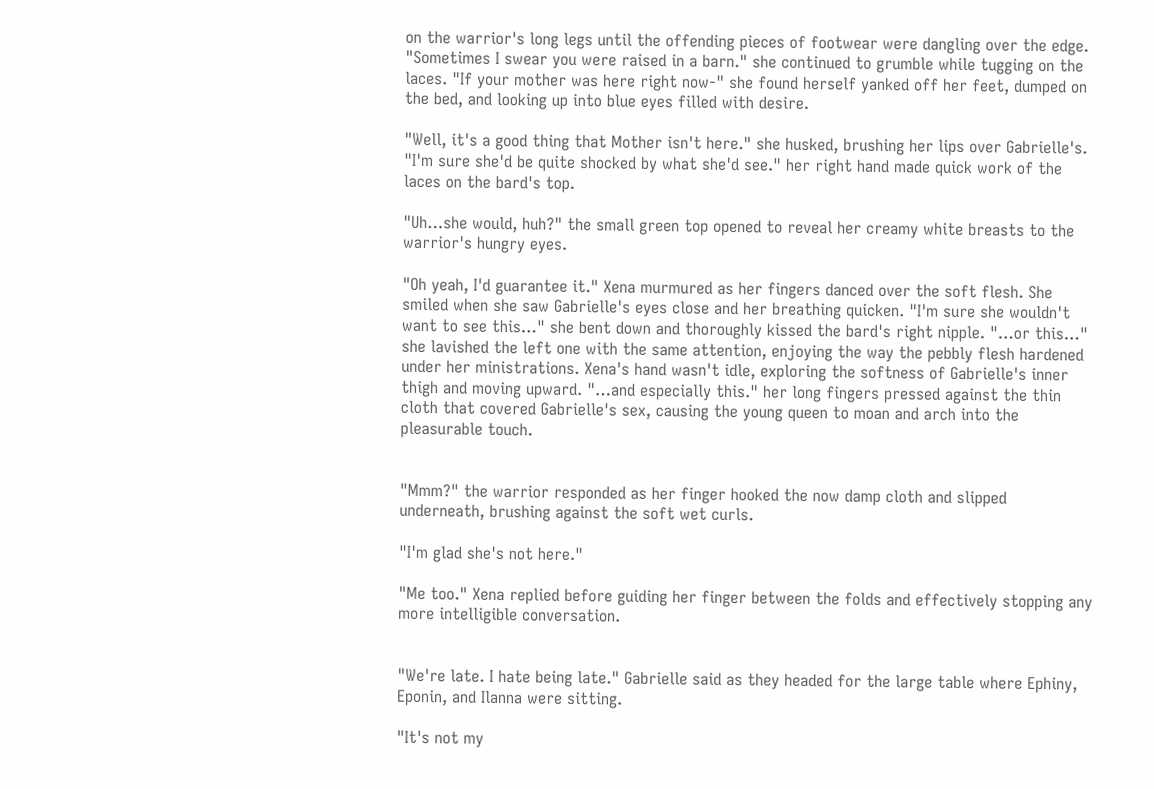on the warrior's long legs until the offending pieces of footwear were dangling over the edge. "Sometimes I swear you were raised in a barn." she continued to grumble while tugging on the laces. "If your mother was here right now-" she found herself yanked off her feet, dumped on the bed, and looking up into blue eyes filled with desire.

"Well, it's a good thing that Mother isn't here." she husked, brushing her lips over Gabrielle's. "I'm sure she'd be quite shocked by what she'd see." her right hand made quick work of the laces on the bard's top.

"Uh…she would, huh?" the small green top opened to reveal her creamy white breasts to the warrior's hungry eyes.

"Oh yeah, I'd guarantee it." Xena murmured as her fingers danced over the soft flesh. She smiled when she saw Gabrielle's eyes close and her breathing quicken. "I'm sure she wouldn't want to see this…" she bent down and thoroughly kissed the bard's right nipple. "…or this…" she lavished the left one with the same attention, enjoying the way the pebbly flesh hardened under her ministrations. Xena's hand wasn't idle, exploring the softness of Gabrielle's inner thigh and moving upward. "…and especially this." her long fingers pressed against the thin cloth that covered Gabrielle's sex, causing the young queen to moan and arch into the pleasurable touch.


"Mmm?" the warrior responded as her finger hooked the now damp cloth and slipped underneath, brushing against the soft wet curls.

"I'm glad she's not here."

"Me too." Xena replied before guiding her finger between the folds and effectively stopping any more intelligible conversation.


"We're late. I hate being late." Gabrielle said as they headed for the large table where Ephiny, Eponin, and Ilanna were sitting.

"It's not my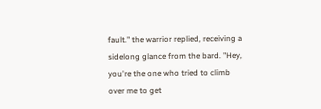fault." the warrior replied, receiving a sidelong glance from the bard. "Hey, you're the one who tried to climb over me to get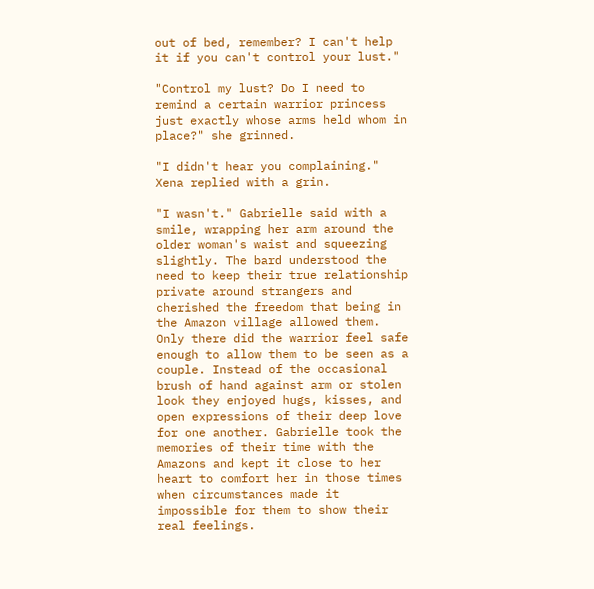out of bed, remember? I can't help it if you can't control your lust."

"Control my lust? Do I need to remind a certain warrior princess just exactly whose arms held whom in place?" she grinned.

"I didn't hear you complaining." Xena replied with a grin.

"I wasn't." Gabrielle said with a smile, wrapping her arm around the older woman's waist and squeezing slightly. The bard understood the need to keep their true relationship private around strangers and cherished the freedom that being in the Amazon village allowed them. Only there did the warrior feel safe enough to allow them to be seen as a couple. Instead of the occasional brush of hand against arm or stolen look they enjoyed hugs, kisses, and open expressions of their deep love for one another. Gabrielle took the memories of their time with the Amazons and kept it close to her heart to comfort her in those times when circumstances made it impossible for them to show their real feelings.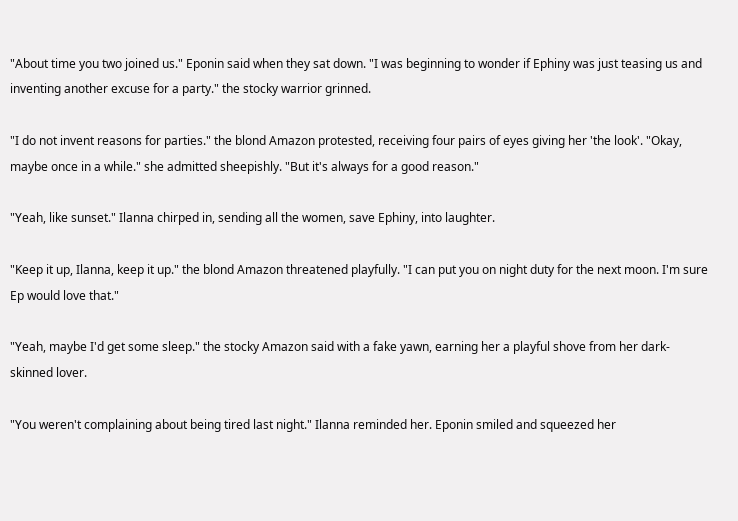"About time you two joined us." Eponin said when they sat down. "I was beginning to wonder if Ephiny was just teasing us and inventing another excuse for a party." the stocky warrior grinned.

"I do not invent reasons for parties." the blond Amazon protested, receiving four pairs of eyes giving her 'the look'. "Okay, maybe once in a while." she admitted sheepishly. "But it's always for a good reason."

"Yeah, like sunset." Ilanna chirped in, sending all the women, save Ephiny, into laughter.

"Keep it up, Ilanna, keep it up." the blond Amazon threatened playfully. "I can put you on night duty for the next moon. I'm sure Ep would love that."

"Yeah, maybe I'd get some sleep." the stocky Amazon said with a fake yawn, earning her a playful shove from her dark-skinned lover.

"You weren't complaining about being tired last night." Ilanna reminded her. Eponin smiled and squeezed her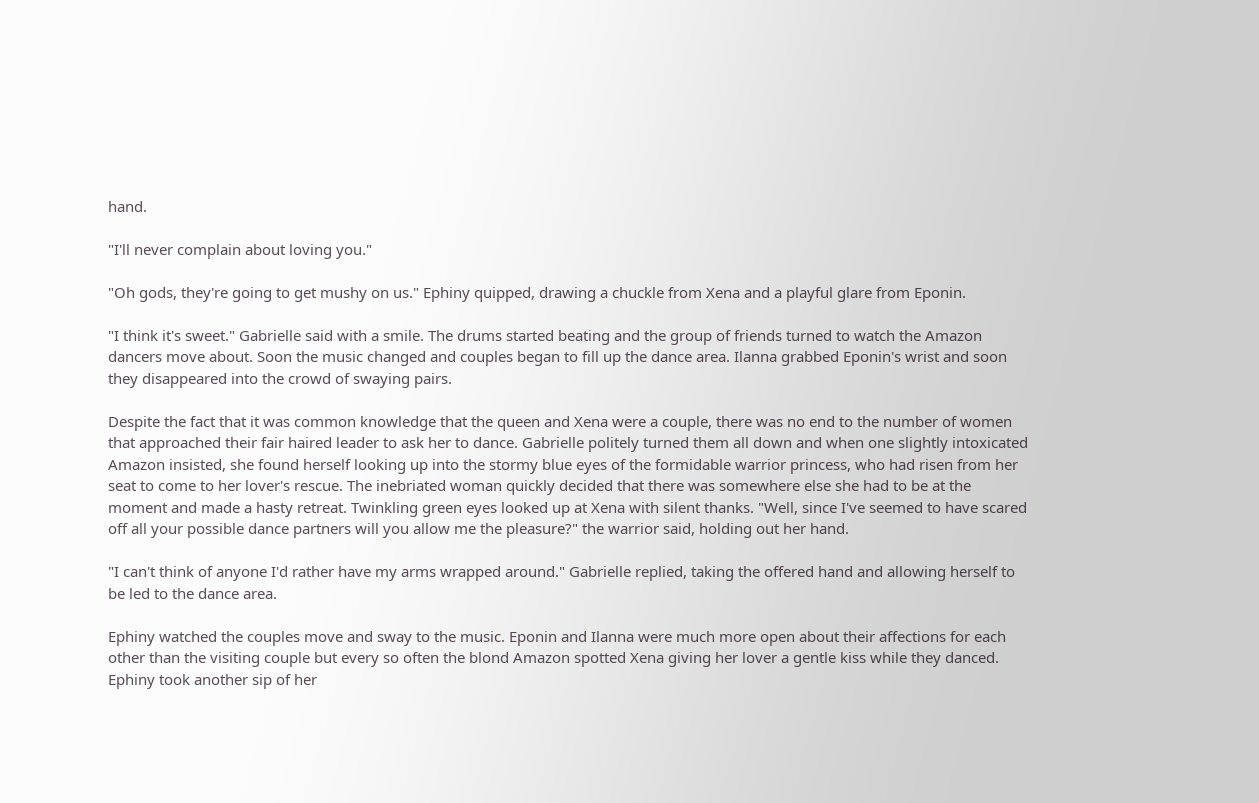hand.

"I'll never complain about loving you."

"Oh gods, they're going to get mushy on us." Ephiny quipped, drawing a chuckle from Xena and a playful glare from Eponin.

"I think it's sweet." Gabrielle said with a smile. The drums started beating and the group of friends turned to watch the Amazon dancers move about. Soon the music changed and couples began to fill up the dance area. Ilanna grabbed Eponin's wrist and soon they disappeared into the crowd of swaying pairs.

Despite the fact that it was common knowledge that the queen and Xena were a couple, there was no end to the number of women that approached their fair haired leader to ask her to dance. Gabrielle politely turned them all down and when one slightly intoxicated Amazon insisted, she found herself looking up into the stormy blue eyes of the formidable warrior princess, who had risen from her seat to come to her lover's rescue. The inebriated woman quickly decided that there was somewhere else she had to be at the moment and made a hasty retreat. Twinkling green eyes looked up at Xena with silent thanks. "Well, since I've seemed to have scared off all your possible dance partners will you allow me the pleasure?" the warrior said, holding out her hand.

"I can't think of anyone I'd rather have my arms wrapped around." Gabrielle replied, taking the offered hand and allowing herself to be led to the dance area.

Ephiny watched the couples move and sway to the music. Eponin and Ilanna were much more open about their affections for each other than the visiting couple but every so often the blond Amazon spotted Xena giving her lover a gentle kiss while they danced. Ephiny took another sip of her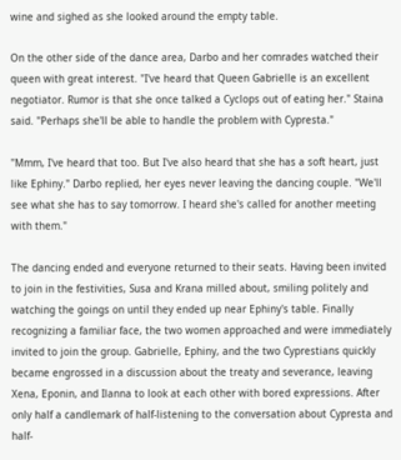wine and sighed as she looked around the empty table.

On the other side of the dance area, Darbo and her comrades watched their queen with great interest. "I've heard that Queen Gabrielle is an excellent negotiator. Rumor is that she once talked a Cyclops out of eating her." Staina said. "Perhaps she'll be able to handle the problem with Cypresta."

"Mmm, I've heard that too. But I've also heard that she has a soft heart, just like Ephiny." Darbo replied, her eyes never leaving the dancing couple. "We'll see what she has to say tomorrow. I heard she's called for another meeting with them."

The dancing ended and everyone returned to their seats. Having been invited to join in the festivities, Susa and Krana milled about, smiling politely and watching the goings on until they ended up near Ephiny's table. Finally recognizing a familiar face, the two women approached and were immediately invited to join the group. Gabrielle, Ephiny, and the two Cyprestians quickly became engrossed in a discussion about the treaty and severance, leaving Xena, Eponin, and Ilanna to look at each other with bored expressions. After only half a candlemark of half-listening to the conversation about Cypresta and half-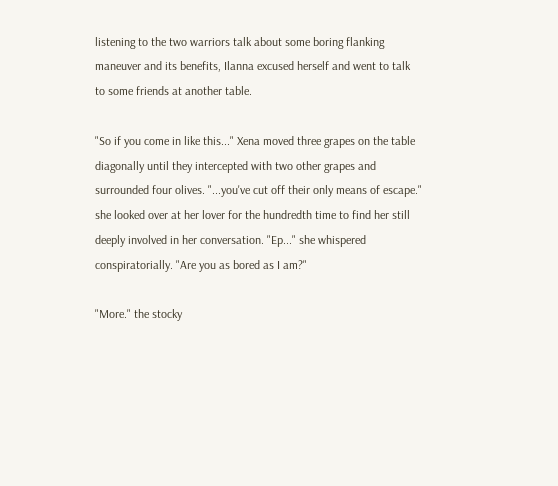listening to the two warriors talk about some boring flanking maneuver and its benefits, Ilanna excused herself and went to talk to some friends at another table.

"So if you come in like this..." Xena moved three grapes on the table diagonally until they intercepted with two other grapes and surrounded four olives. "...you've cut off their only means of escape." she looked over at her lover for the hundredth time to find her still deeply involved in her conversation. "Ep..." she whispered conspiratorially. "Are you as bored as I am?"

"More." the stocky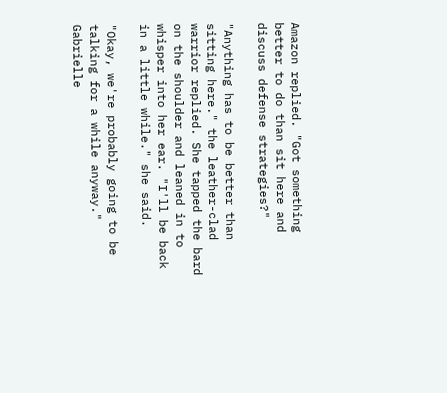Amazon replied. "Got something better to do than sit here and discuss defense strategies?"

"Anything has to be better than sitting here." the leather-clad warrior replied. She tapped the bard on the shoulder and leaned in to whisper into her ear. "I'll be back in a little while." she said.

"Okay, we're probably going to be talking for a while anyway." Gabrielle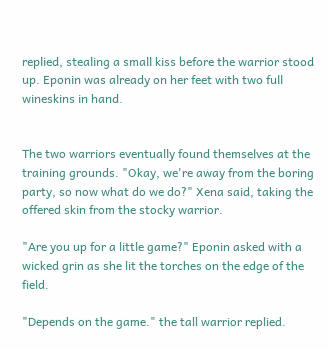replied, stealing a small kiss before the warrior stood up. Eponin was already on her feet with two full wineskins in hand.


The two warriors eventually found themselves at the training grounds. "Okay, we're away from the boring party, so now what do we do?" Xena said, taking the offered skin from the stocky warrior.

"Are you up for a little game?" Eponin asked with a wicked grin as she lit the torches on the edge of the field.

"Depends on the game." the tall warrior replied.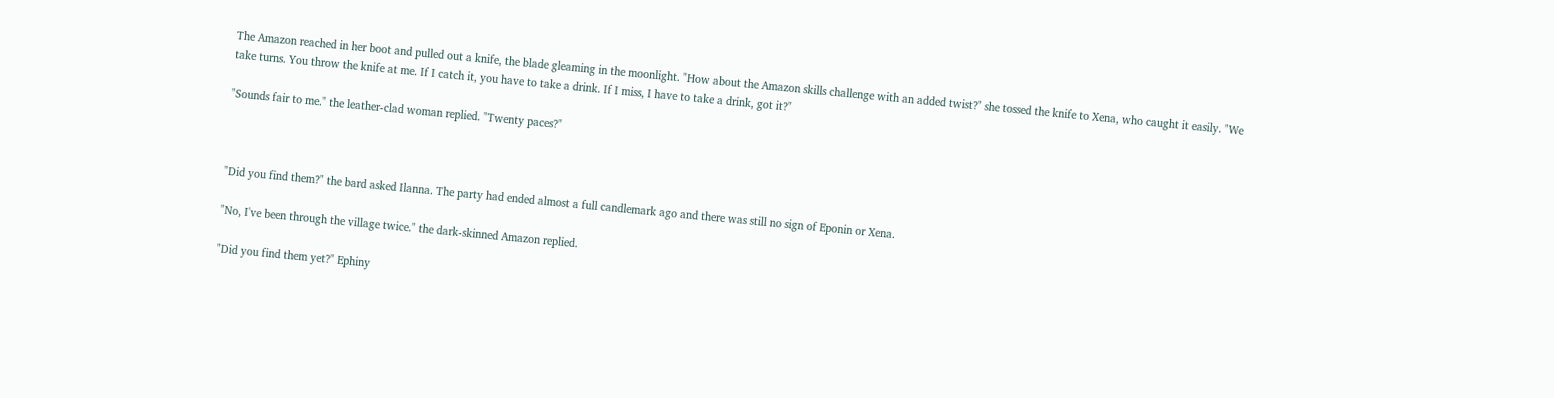The Amazon reached in her boot and pulled out a knife, the blade gleaming in the moonlight. "How about the Amazon skills challenge with an added twist?" she tossed the knife to Xena, who caught it easily. "We take turns. You throw the knife at me. If I catch it, you have to take a drink. If I miss, I have to take a drink, got it?"

"Sounds fair to me." the leather-clad woman replied. "Twenty paces?"



"Did you find them?" the bard asked Ilanna. The party had ended almost a full candlemark ago and there was still no sign of Eponin or Xena.

"No, I've been through the village twice." the dark-skinned Amazon replied.

"Did you find them yet?" Ephiny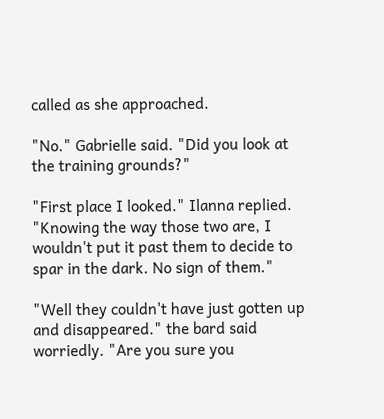called as she approached.

"No." Gabrielle said. "Did you look at the training grounds?"

"First place I looked." Ilanna replied. "Knowing the way those two are, I wouldn't put it past them to decide to spar in the dark. No sign of them."

"Well they couldn't have just gotten up and disappeared." the bard said worriedly. "Are you sure you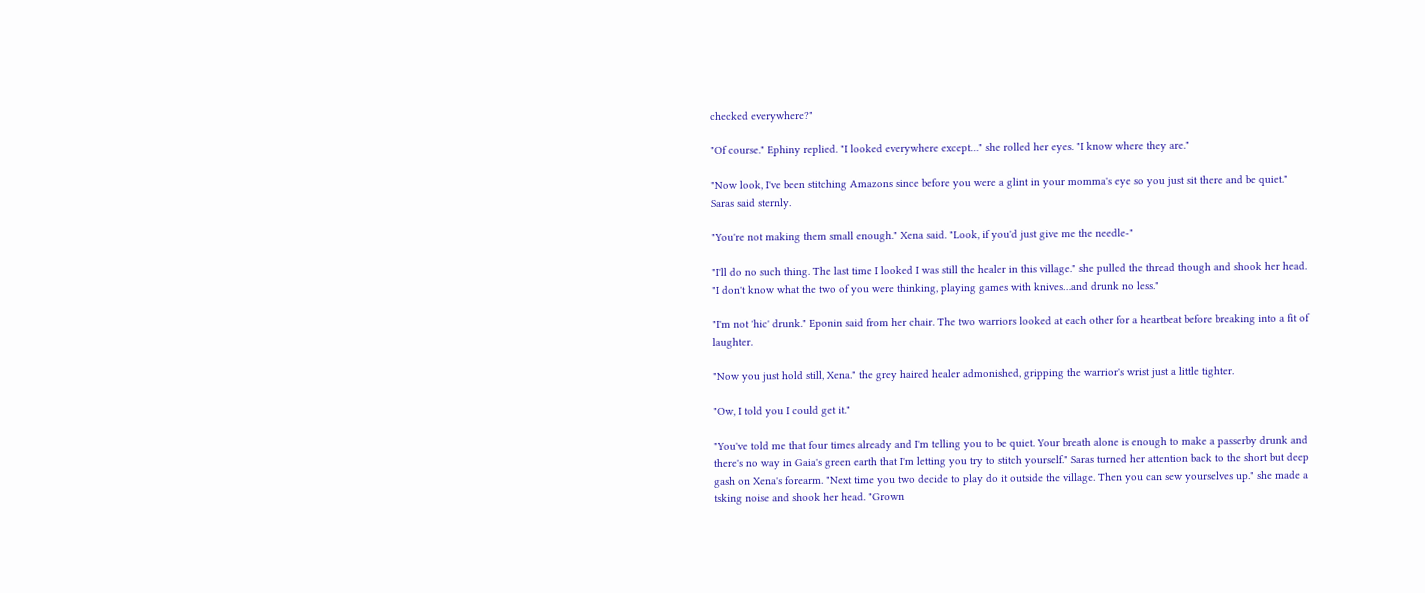checked everywhere?"

"Of course." Ephiny replied. "I looked everywhere except…" she rolled her eyes. "I know where they are."

"Now look, I've been stitching Amazons since before you were a glint in your momma's eye so you just sit there and be quiet." Saras said sternly.

"You're not making them small enough." Xena said. "Look, if you'd just give me the needle-"

"I'll do no such thing. The last time I looked I was still the healer in this village." she pulled the thread though and shook her head. "I don't know what the two of you were thinking, playing games with knives…and drunk no less."

"I'm not 'hic' drunk." Eponin said from her chair. The two warriors looked at each other for a heartbeat before breaking into a fit of laughter.

"Now you just hold still, Xena." the grey haired healer admonished, gripping the warrior's wrist just a little tighter.

"Ow, I told you I could get it."

"You've told me that four times already and I'm telling you to be quiet. Your breath alone is enough to make a passerby drunk and there's no way in Gaia's green earth that I'm letting you try to stitch yourself." Saras turned her attention back to the short but deep gash on Xena's forearm. "Next time you two decide to play do it outside the village. Then you can sew yourselves up." she made a tsking noise and shook her head. "Grown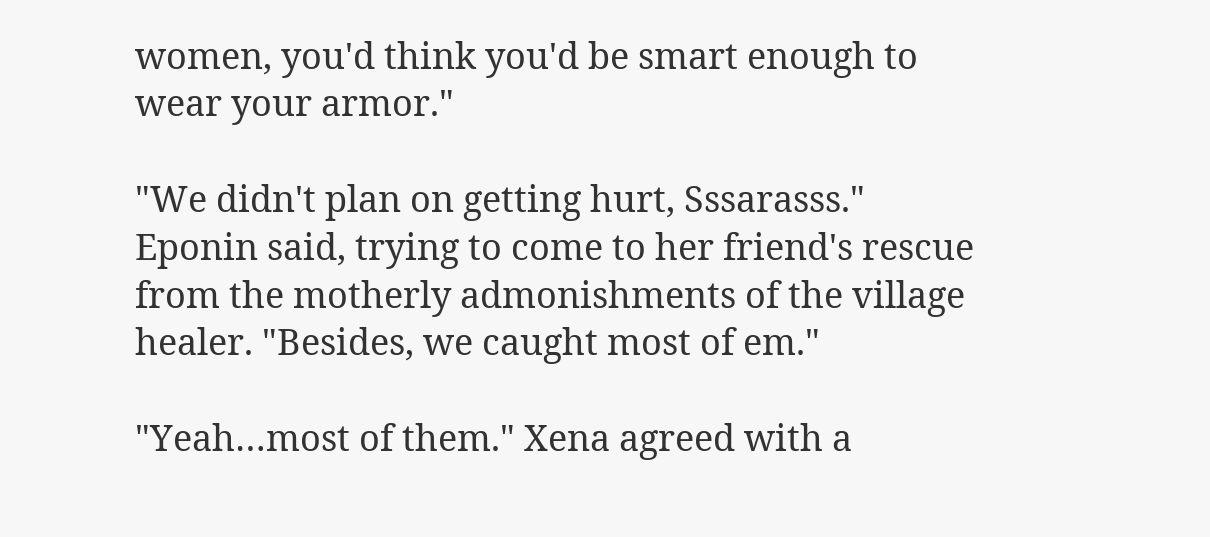women, you'd think you'd be smart enough to wear your armor."

"We didn't plan on getting hurt, Sssarasss." Eponin said, trying to come to her friend's rescue from the motherly admonishments of the village healer. "Besides, we caught most of em."

"Yeah…most of them." Xena agreed with a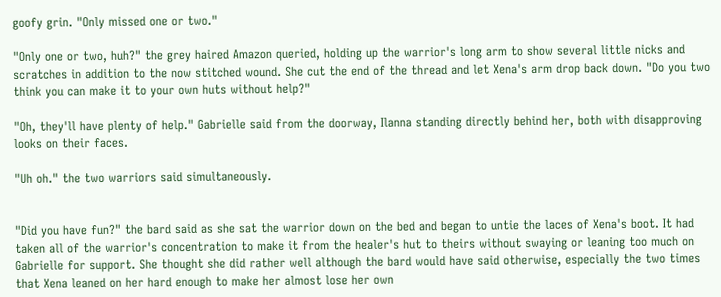goofy grin. "Only missed one or two."

"Only one or two, huh?" the grey haired Amazon queried, holding up the warrior's long arm to show several little nicks and scratches in addition to the now stitched wound. She cut the end of the thread and let Xena's arm drop back down. "Do you two think you can make it to your own huts without help?"

"Oh, they'll have plenty of help." Gabrielle said from the doorway, Ilanna standing directly behind her, both with disapproving looks on their faces.

"Uh oh." the two warriors said simultaneously.


"Did you have fun?" the bard said as she sat the warrior down on the bed and began to untie the laces of Xena's boot. It had taken all of the warrior's concentration to make it from the healer's hut to theirs without swaying or leaning too much on Gabrielle for support. She thought she did rather well although the bard would have said otherwise, especially the two times that Xena leaned on her hard enough to make her almost lose her own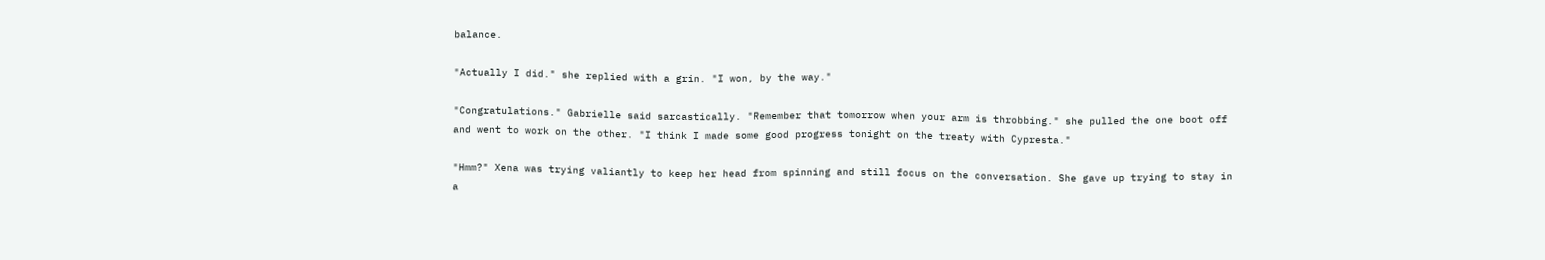balance.

"Actually I did." she replied with a grin. "I won, by the way."

"Congratulations." Gabrielle said sarcastically. "Remember that tomorrow when your arm is throbbing." she pulled the one boot off and went to work on the other. "I think I made some good progress tonight on the treaty with Cypresta."

"Hmm?" Xena was trying valiantly to keep her head from spinning and still focus on the conversation. She gave up trying to stay in a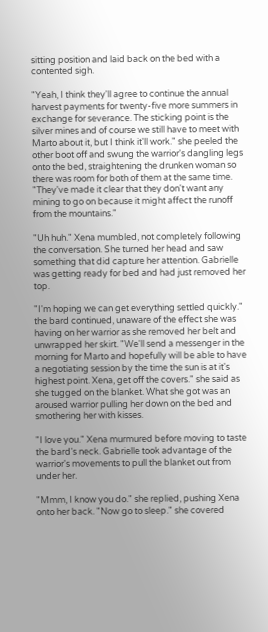sitting position and laid back on the bed with a contented sigh.

"Yeah, I think they'll agree to continue the annual harvest payments for twenty-five more summers in exchange for severance. The sticking point is the silver mines and of course we still have to meet with Marto about it, but I think it'll work." she peeled the other boot off and swung the warrior's dangling legs onto the bed, straightening the drunken woman so there was room for both of them at the same time. "They've made it clear that they don't want any mining to go on because it might affect the runoff from the mountains."

"Uh huh." Xena mumbled, not completely following the conversation. She turned her head and saw something that did capture her attention. Gabrielle was getting ready for bed and had just removed her top.

"I'm hoping we can get everything settled quickly." the bard continued, unaware of the effect she was having on her warrior as she removed her belt and unwrapped her skirt. "We'll send a messenger in the morning for Marto and hopefully will be able to have a negotiating session by the time the sun is at it's highest point. Xena, get off the covers." she said as she tugged on the blanket. What she got was an aroused warrior pulling her down on the bed and smothering her with kisses.

"I love you." Xena murmured before moving to taste the bard's neck. Gabrielle took advantage of the warrior's movements to pull the blanket out from under her.

"Mmm, I know you do." she replied, pushing Xena onto her back. "Now go to sleep." she covered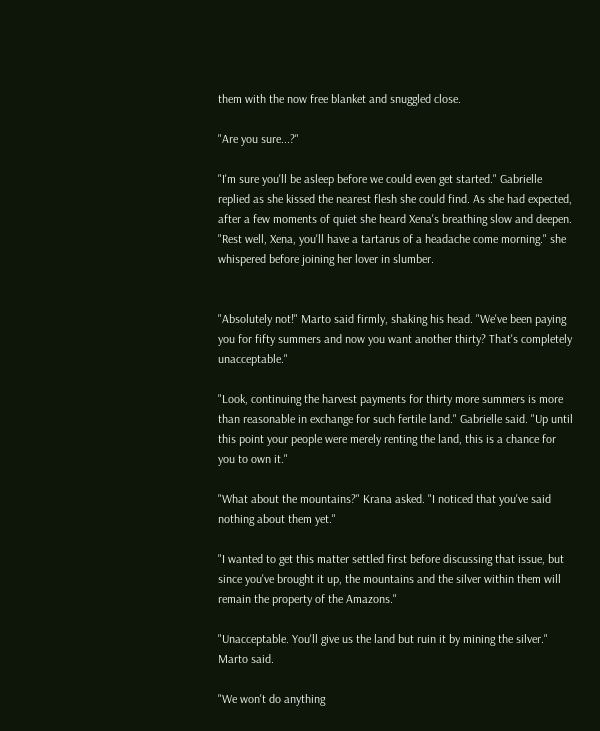them with the now free blanket and snuggled close.

"Are you sure...?"

"I'm sure you'll be asleep before we could even get started." Gabrielle replied as she kissed the nearest flesh she could find. As she had expected, after a few moments of quiet she heard Xena's breathing slow and deepen. "Rest well, Xena, you'll have a tartarus of a headache come morning." she whispered before joining her lover in slumber.


"Absolutely not!" Marto said firmly, shaking his head. "We've been paying you for fifty summers and now you want another thirty? That's completely unacceptable."

"Look, continuing the harvest payments for thirty more summers is more than reasonable in exchange for such fertile land." Gabrielle said. "Up until this point your people were merely renting the land, this is a chance for you to own it."

"What about the mountains?" Krana asked. "I noticed that you've said nothing about them yet."

"I wanted to get this matter settled first before discussing that issue, but since you've brought it up, the mountains and the silver within them will remain the property of the Amazons."

"Unacceptable. You'll give us the land but ruin it by mining the silver." Marto said.

"We won't do anything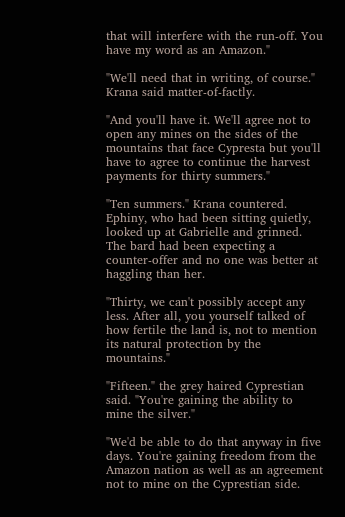that will interfere with the run-off. You have my word as an Amazon."

"We'll need that in writing, of course." Krana said matter-of-factly.

"And you'll have it. We'll agree not to open any mines on the sides of the mountains that face Cypresta but you'll have to agree to continue the harvest payments for thirty summers."

"Ten summers." Krana countered. Ephiny, who had been sitting quietly, looked up at Gabrielle and grinned. The bard had been expecting a counter-offer and no one was better at haggling than her.

"Thirty, we can't possibly accept any less. After all, you yourself talked of how fertile the land is, not to mention its natural protection by the mountains."

"Fifteen." the grey haired Cyprestian said. "You're gaining the ability to mine the silver."

"We'd be able to do that anyway in five days. You're gaining freedom from the Amazon nation as well as an agreement not to mine on the Cyprestian side.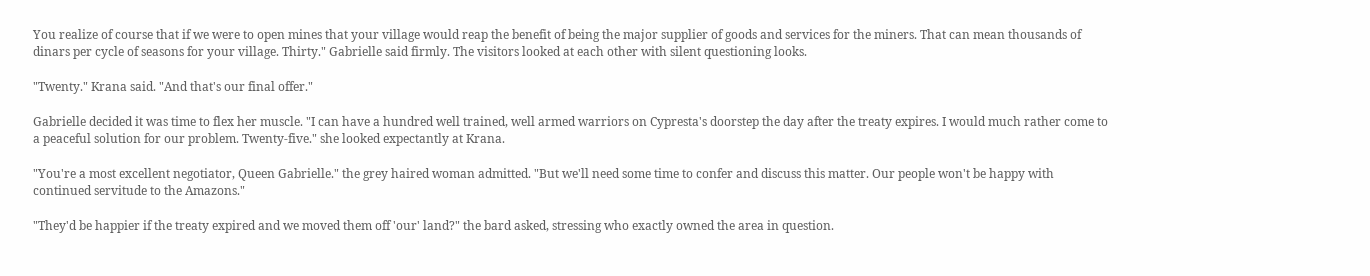You realize of course that if we were to open mines that your village would reap the benefit of being the major supplier of goods and services for the miners. That can mean thousands of dinars per cycle of seasons for your village. Thirty." Gabrielle said firmly. The visitors looked at each other with silent questioning looks.

"Twenty." Krana said. "And that's our final offer."

Gabrielle decided it was time to flex her muscle. "I can have a hundred well trained, well armed warriors on Cypresta's doorstep the day after the treaty expires. I would much rather come to a peaceful solution for our problem. Twenty-five." she looked expectantly at Krana.

"You're a most excellent negotiator, Queen Gabrielle." the grey haired woman admitted. "But we'll need some time to confer and discuss this matter. Our people won't be happy with continued servitude to the Amazons."

"They'd be happier if the treaty expired and we moved them off 'our' land?" the bard asked, stressing who exactly owned the area in question.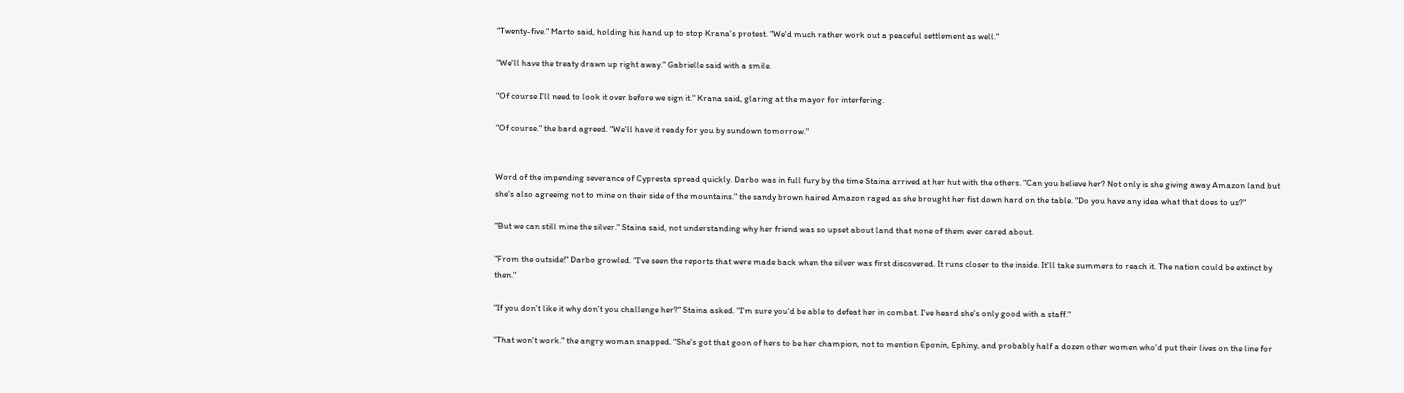"Twenty-five." Marto said, holding his hand up to stop Krana's protest. "We'd much rather work out a peaceful settlement as well."

"We'll have the treaty drawn up right away." Gabrielle said with a smile.

"Of course I'll need to look it over before we sign it." Krana said, glaring at the mayor for interfering.

"Of course." the bard agreed. "We'll have it ready for you by sundown tomorrow."


Word of the impending severance of Cypresta spread quickly. Darbo was in full fury by the time Staina arrived at her hut with the others. "Can you believe her? Not only is she giving away Amazon land but she's also agreeing not to mine on their side of the mountains." the sandy brown haired Amazon raged as she brought her fist down hard on the table. "Do you have any idea what that does to us?"

"But we can still mine the silver." Staina said, not understanding why her friend was so upset about land that none of them ever cared about.

"From the outside!" Darbo growled. "I've seen the reports that were made back when the silver was first discovered. It runs closer to the inside. It'll take summers to reach it. The nation could be extinct by then."

"If you don't like it why don't you challenge her?" Staina asked. "I'm sure you'd be able to defeat her in combat. I've heard she's only good with a staff."

"That won't work." the angry woman snapped. "She's got that goon of hers to be her champion, not to mention Eponin, Ephiny, and probably half a dozen other women who'd put their lives on the line for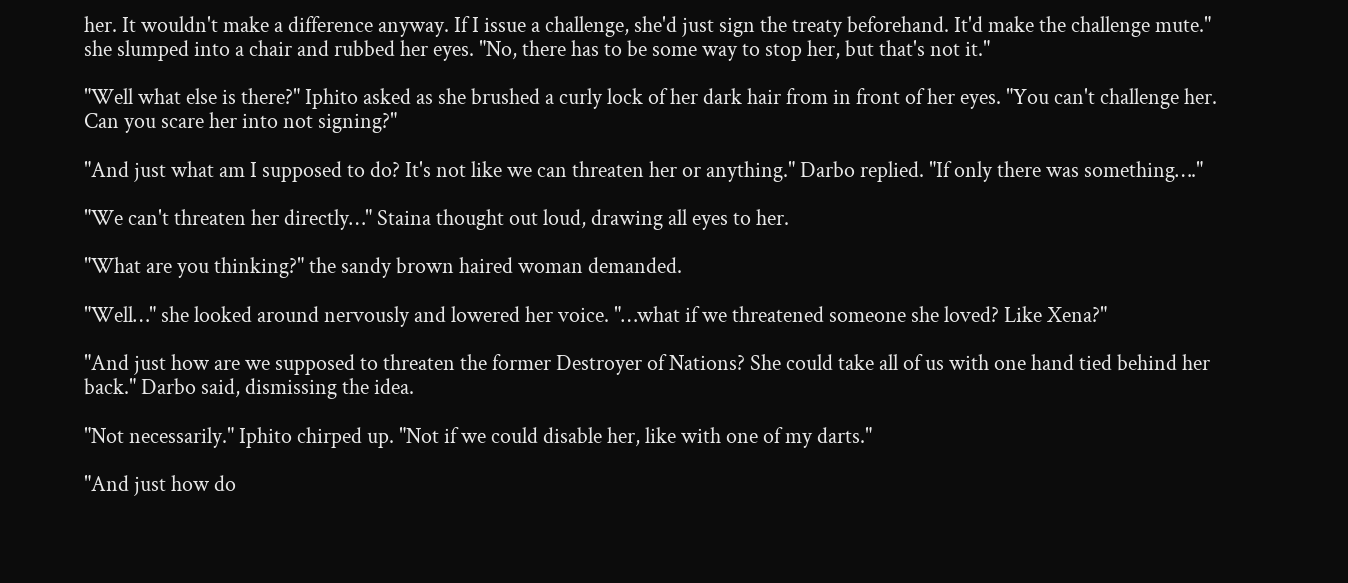her. It wouldn't make a difference anyway. If I issue a challenge, she'd just sign the treaty beforehand. It'd make the challenge mute." she slumped into a chair and rubbed her eyes. "No, there has to be some way to stop her, but that's not it."

"Well what else is there?" Iphito asked as she brushed a curly lock of her dark hair from in front of her eyes. "You can't challenge her. Can you scare her into not signing?"

"And just what am I supposed to do? It's not like we can threaten her or anything." Darbo replied. "If only there was something…."

"We can't threaten her directly…" Staina thought out loud, drawing all eyes to her.

"What are you thinking?" the sandy brown haired woman demanded.

"Well…" she looked around nervously and lowered her voice. "…what if we threatened someone she loved? Like Xena?"

"And just how are we supposed to threaten the former Destroyer of Nations? She could take all of us with one hand tied behind her back." Darbo said, dismissing the idea.

"Not necessarily." Iphito chirped up. "Not if we could disable her, like with one of my darts."

"And just how do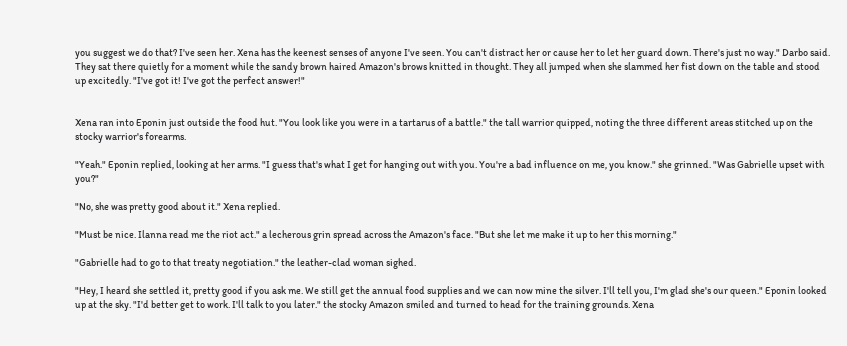you suggest we do that? I've seen her. Xena has the keenest senses of anyone I've seen. You can't distract her or cause her to let her guard down. There's just no way." Darbo said. They sat there quietly for a moment while the sandy brown haired Amazon's brows knitted in thought. They all jumped when she slammed her fist down on the table and stood up excitedly. "I've got it! I've got the perfect answer!"


Xena ran into Eponin just outside the food hut. "You look like you were in a tartarus of a battle." the tall warrior quipped, noting the three different areas stitched up on the stocky warrior's forearms.

"Yeah." Eponin replied, looking at her arms. "I guess that's what I get for hanging out with you. You're a bad influence on me, you know." she grinned. "Was Gabrielle upset with you?"

"No, she was pretty good about it." Xena replied.

"Must be nice. Ilanna read me the riot act." a lecherous grin spread across the Amazon's face. "But she let me make it up to her this morning."

"Gabrielle had to go to that treaty negotiation." the leather-clad woman sighed.

"Hey, I heard she settled it, pretty good if you ask me. We still get the annual food supplies and we can now mine the silver. I'll tell you, I'm glad she's our queen." Eponin looked up at the sky. "I'd better get to work. I'll talk to you later." the stocky Amazon smiled and turned to head for the training grounds. Xena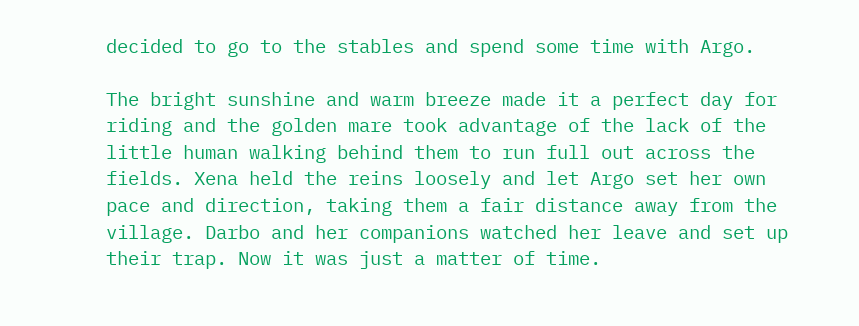decided to go to the stables and spend some time with Argo.

The bright sunshine and warm breeze made it a perfect day for riding and the golden mare took advantage of the lack of the little human walking behind them to run full out across the fields. Xena held the reins loosely and let Argo set her own pace and direction, taking them a fair distance away from the village. Darbo and her companions watched her leave and set up their trap. Now it was just a matter of time.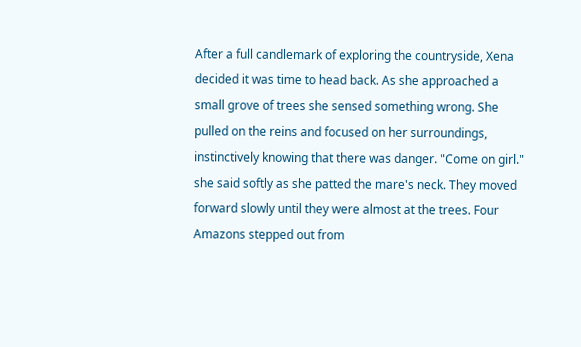After a full candlemark of exploring the countryside, Xena decided it was time to head back. As she approached a small grove of trees she sensed something wrong. She pulled on the reins and focused on her surroundings, instinctively knowing that there was danger. "Come on girl." she said softly as she patted the mare's neck. They moved forward slowly until they were almost at the trees. Four Amazons stepped out from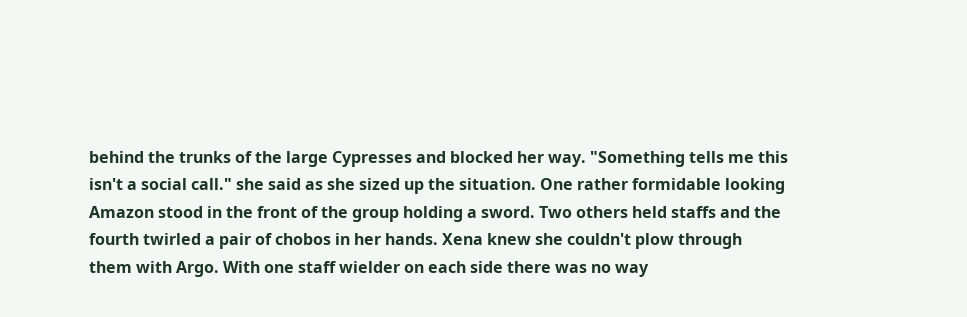behind the trunks of the large Cypresses and blocked her way. "Something tells me this isn't a social call." she said as she sized up the situation. One rather formidable looking Amazon stood in the front of the group holding a sword. Two others held staffs and the fourth twirled a pair of chobos in her hands. Xena knew she couldn't plow through them with Argo. With one staff wielder on each side there was no way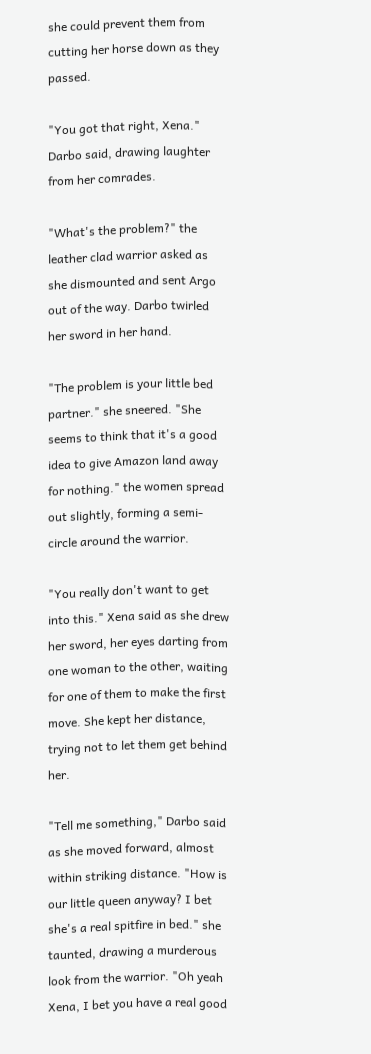she could prevent them from cutting her horse down as they passed.

"You got that right, Xena." Darbo said, drawing laughter from her comrades.

"What's the problem?" the leather clad warrior asked as she dismounted and sent Argo out of the way. Darbo twirled her sword in her hand.

"The problem is your little bed partner." she sneered. "She seems to think that it's a good idea to give Amazon land away for nothing." the women spread out slightly, forming a semi-circle around the warrior.

"You really don't want to get into this." Xena said as she drew her sword, her eyes darting from one woman to the other, waiting for one of them to make the first move. She kept her distance, trying not to let them get behind her.

"Tell me something," Darbo said as she moved forward, almost within striking distance. "How is our little queen anyway? I bet she's a real spitfire in bed." she taunted, drawing a murderous look from the warrior. "Oh yeah Xena, I bet you have a real good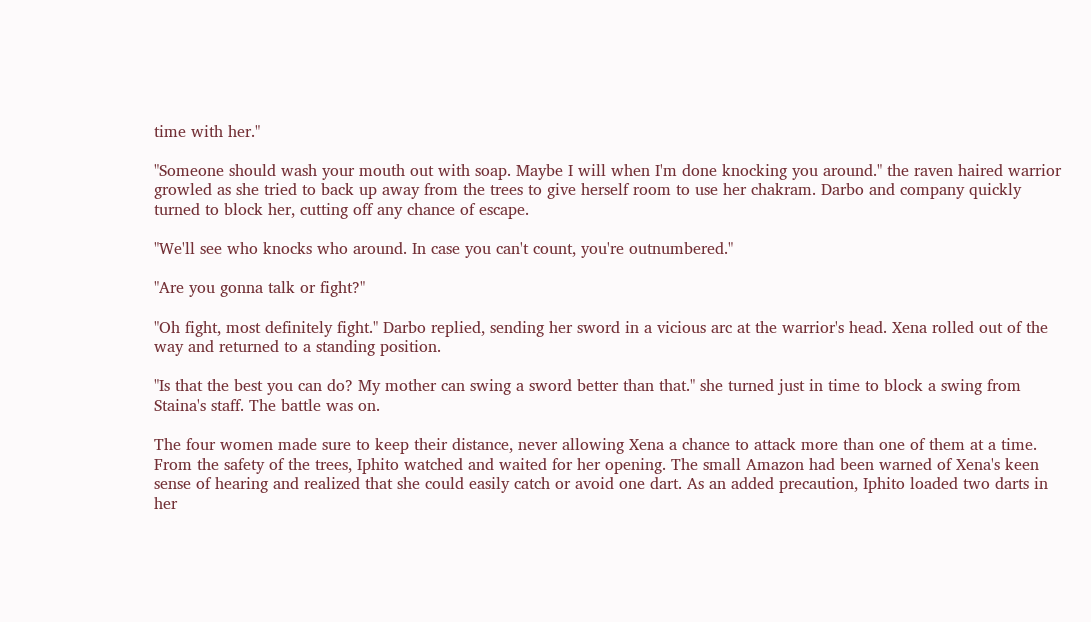time with her."

"Someone should wash your mouth out with soap. Maybe I will when I'm done knocking you around." the raven haired warrior growled as she tried to back up away from the trees to give herself room to use her chakram. Darbo and company quickly turned to block her, cutting off any chance of escape.

"We'll see who knocks who around. In case you can't count, you're outnumbered."

"Are you gonna talk or fight?"

"Oh fight, most definitely fight." Darbo replied, sending her sword in a vicious arc at the warrior's head. Xena rolled out of the way and returned to a standing position.

"Is that the best you can do? My mother can swing a sword better than that." she turned just in time to block a swing from Staina's staff. The battle was on.

The four women made sure to keep their distance, never allowing Xena a chance to attack more than one of them at a time. From the safety of the trees, Iphito watched and waited for her opening. The small Amazon had been warned of Xena's keen sense of hearing and realized that she could easily catch or avoid one dart. As an added precaution, Iphito loaded two darts in her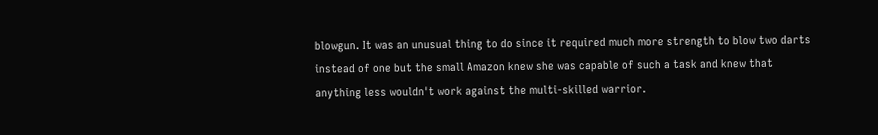blowgun. It was an unusual thing to do since it required much more strength to blow two darts instead of one but the small Amazon knew she was capable of such a task and knew that anything less wouldn't work against the multi-skilled warrior.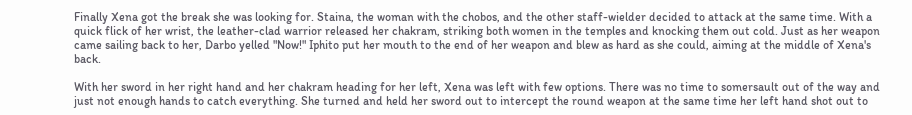Finally Xena got the break she was looking for. Staina, the woman with the chobos, and the other staff-wielder decided to attack at the same time. With a quick flick of her wrist, the leather-clad warrior released her chakram, striking both women in the temples and knocking them out cold. Just as her weapon came sailing back to her, Darbo yelled "Now!" Iphito put her mouth to the end of her weapon and blew as hard as she could, aiming at the middle of Xena's back.

With her sword in her right hand and her chakram heading for her left, Xena was left with few options. There was no time to somersault out of the way and just not enough hands to catch everything. She turned and held her sword out to intercept the round weapon at the same time her left hand shot out to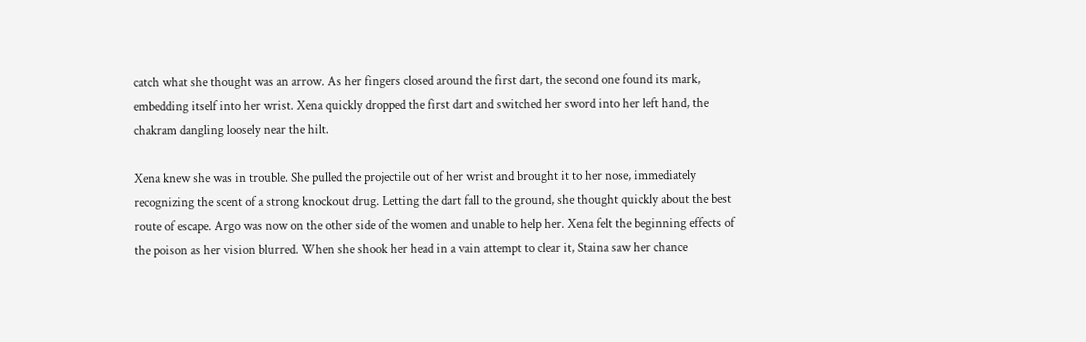catch what she thought was an arrow. As her fingers closed around the first dart, the second one found its mark, embedding itself into her wrist. Xena quickly dropped the first dart and switched her sword into her left hand, the chakram dangling loosely near the hilt.

Xena knew she was in trouble. She pulled the projectile out of her wrist and brought it to her nose, immediately recognizing the scent of a strong knockout drug. Letting the dart fall to the ground, she thought quickly about the best route of escape. Argo was now on the other side of the women and unable to help her. Xena felt the beginning effects of the poison as her vision blurred. When she shook her head in a vain attempt to clear it, Staina saw her chance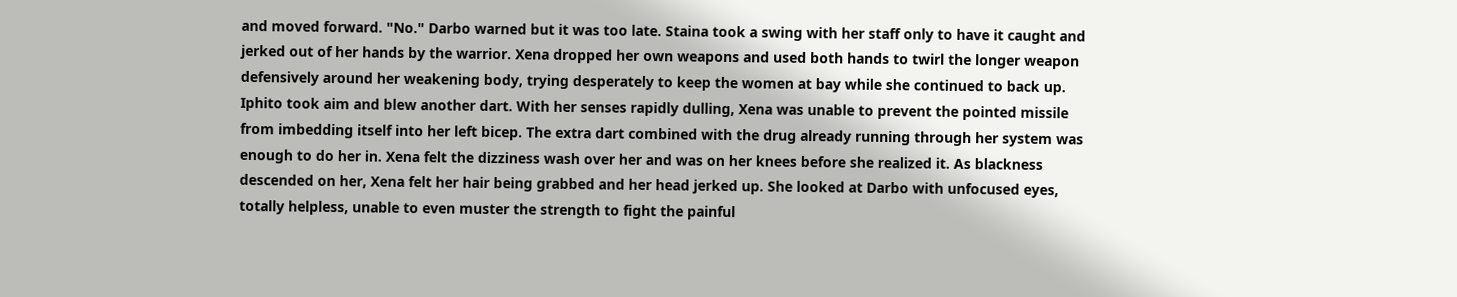and moved forward. "No." Darbo warned but it was too late. Staina took a swing with her staff only to have it caught and jerked out of her hands by the warrior. Xena dropped her own weapons and used both hands to twirl the longer weapon defensively around her weakening body, trying desperately to keep the women at bay while she continued to back up. Iphito took aim and blew another dart. With her senses rapidly dulling, Xena was unable to prevent the pointed missile from imbedding itself into her left bicep. The extra dart combined with the drug already running through her system was enough to do her in. Xena felt the dizziness wash over her and was on her knees before she realized it. As blackness descended on her, Xena felt her hair being grabbed and her head jerked up. She looked at Darbo with unfocused eyes, totally helpless, unable to even muster the strength to fight the painful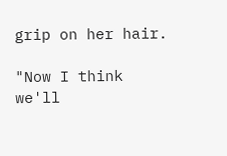grip on her hair.

"Now I think we'll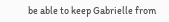be able to keep Gabrielle from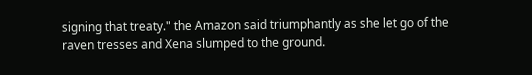signing that treaty." the Amazon said triumphantly as she let go of the raven tresses and Xena slumped to the ground.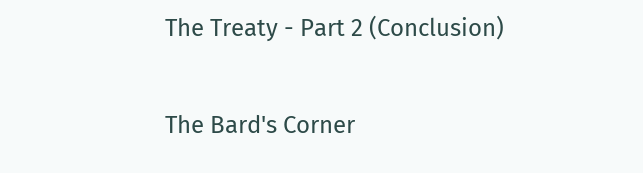The Treaty - Part 2 (Conclusion)

The Bard's Corner